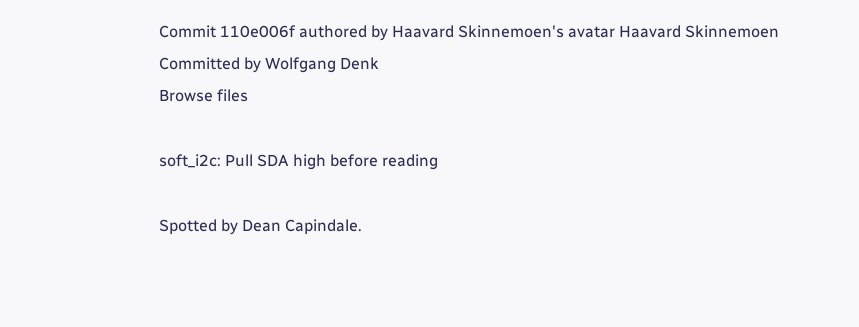Commit 110e006f authored by Haavard Skinnemoen's avatar Haavard Skinnemoen Committed by Wolfgang Denk
Browse files

soft_i2c: Pull SDA high before reading

Spotted by Dean Capindale.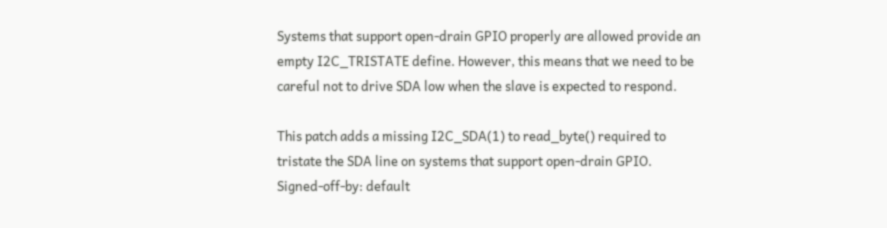Systems that support open-drain GPIO properly are allowed provide an
empty I2C_TRISTATE define. However, this means that we need to be
careful not to drive SDA low when the slave is expected to respond.

This patch adds a missing I2C_SDA(1) to read_byte() required to
tristate the SDA line on systems that support open-drain GPIO.
Signed-off-by: default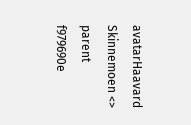avatarHaavard Skinnemoen <>
parent f979690e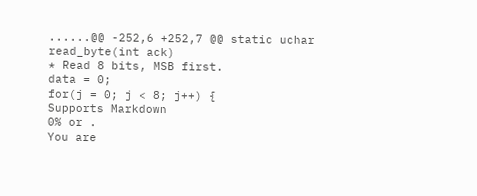......@@ -252,6 +252,7 @@ static uchar read_byte(int ack)
* Read 8 bits, MSB first.
data = 0;
for(j = 0; j < 8; j++) {
Supports Markdown
0% or .
You are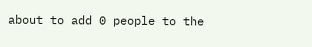about to add 0 people to the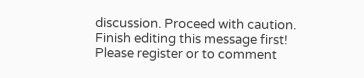discussion. Proceed with caution.
Finish editing this message first!
Please register or to comment